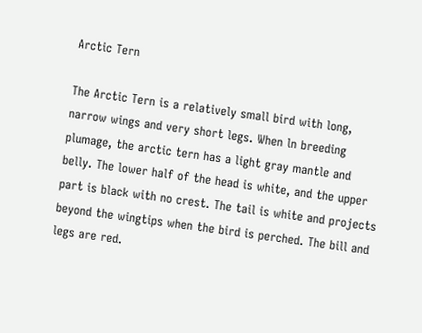Arctic Tern

The Arctic Tern is a relatively small bird with long, narrow wings and very short legs. When ln breeding plumage, the arctic tern has a light gray mantle and belly. The lower half of the head is white, and the upper part is black with no crest. The tail is white and projects beyond the wingtips when the bird is perched. The bill and legs are red.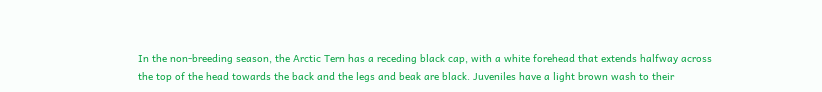In the non-breeding season, the Arctic Tern has a receding black cap, with a white forehead that extends halfway across the top of the head towards the back and the legs and beak are black. Juveniles have a light brown wash to their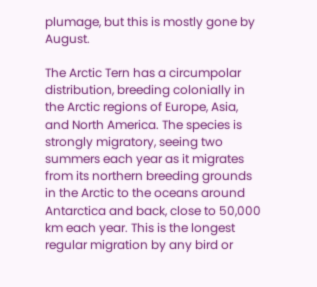plumage, but this is mostly gone by August.

The Arctic Tern has a circumpolar distribution, breeding colonially in the Arctic regions of Europe, Asia, and North America. The species is strongly migratory, seeing two summers each year as it migrates from its northern breeding grounds in the Arctic to the oceans around Antarctica and back, close to 50,000 km each year. This is the longest regular migration by any bird or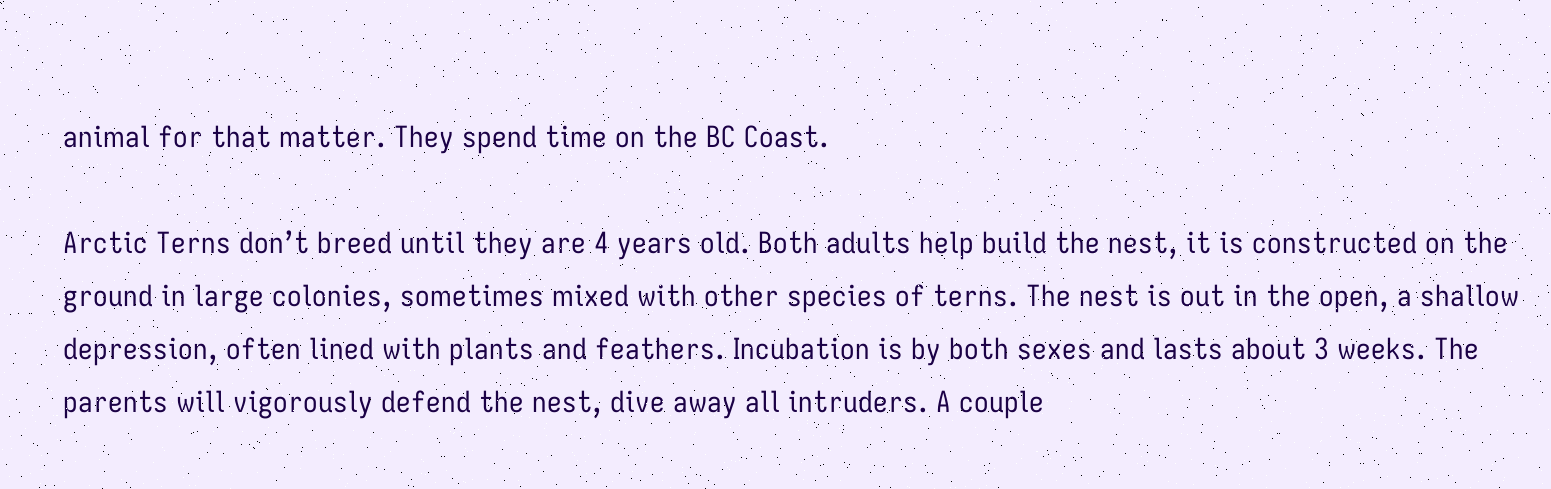animal for that matter. They spend time on the BC Coast.

Arctic Terns don’t breed until they are 4 years old. Both adults help build the nest, it is constructed on the ground in large colonies, sometimes mixed with other species of terns. The nest is out in the open, a shallow depression, often lined with plants and feathers. Incubation is by both sexes and lasts about 3 weeks. The parents will vigorously defend the nest, dive away all intruders. A couple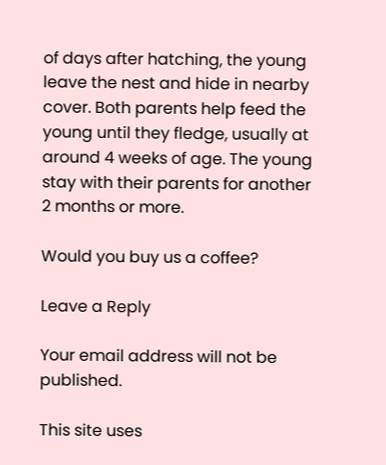of days after hatching, the young leave the nest and hide in nearby cover. Both parents help feed the young until they fledge, usually at around 4 weeks of age. The young stay with their parents for another 2 months or more.

Would you buy us a coffee?

Leave a Reply

Your email address will not be published.

This site uses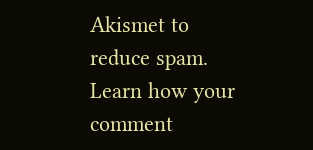Akismet to reduce spam. Learn how your comment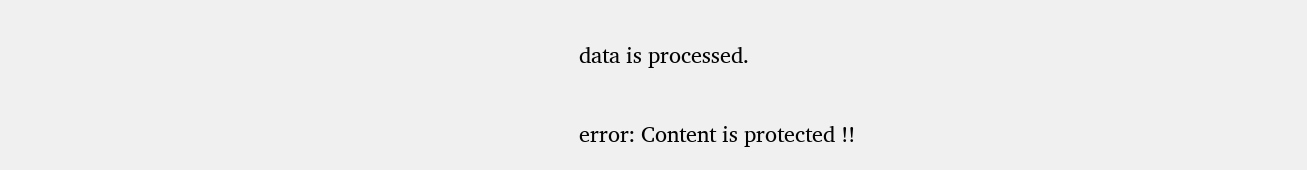data is processed.

error: Content is protected !!